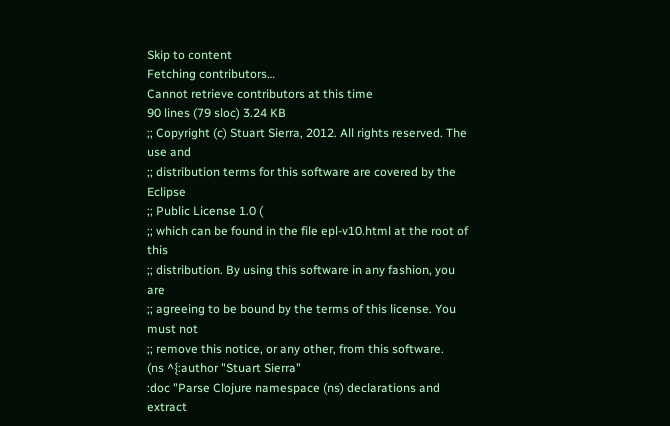Skip to content
Fetching contributors…
Cannot retrieve contributors at this time
90 lines (79 sloc) 3.24 KB
;; Copyright (c) Stuart Sierra, 2012. All rights reserved. The use and
;; distribution terms for this software are covered by the Eclipse
;; Public License 1.0 (
;; which can be found in the file epl-v10.html at the root of this
;; distribution. By using this software in any fashion, you are
;; agreeing to be bound by the terms of this license. You must not
;; remove this notice, or any other, from this software.
(ns ^{:author "Stuart Sierra"
:doc "Parse Clojure namespace (ns) declarations and extract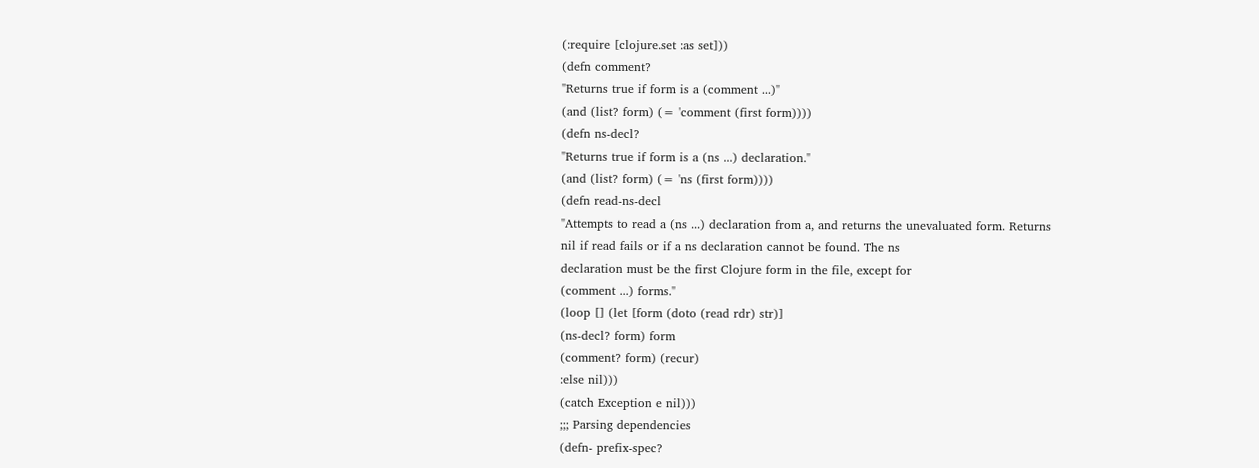(:require [clojure.set :as set]))
(defn comment?
"Returns true if form is a (comment ...)"
(and (list? form) (= 'comment (first form))))
(defn ns-decl?
"Returns true if form is a (ns ...) declaration."
(and (list? form) (= 'ns (first form))))
(defn read-ns-decl
"Attempts to read a (ns ...) declaration from a, and returns the unevaluated form. Returns
nil if read fails or if a ns declaration cannot be found. The ns
declaration must be the first Clojure form in the file, except for
(comment ...) forms."
(loop [] (let [form (doto (read rdr) str)]
(ns-decl? form) form
(comment? form) (recur)
:else nil)))
(catch Exception e nil)))
;;; Parsing dependencies
(defn- prefix-spec?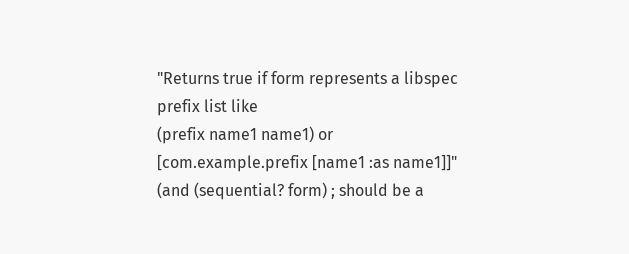"Returns true if form represents a libspec prefix list like
(prefix name1 name1) or [com.example.prefix [name1 :as name1]]"
(and (sequential? form) ; should be a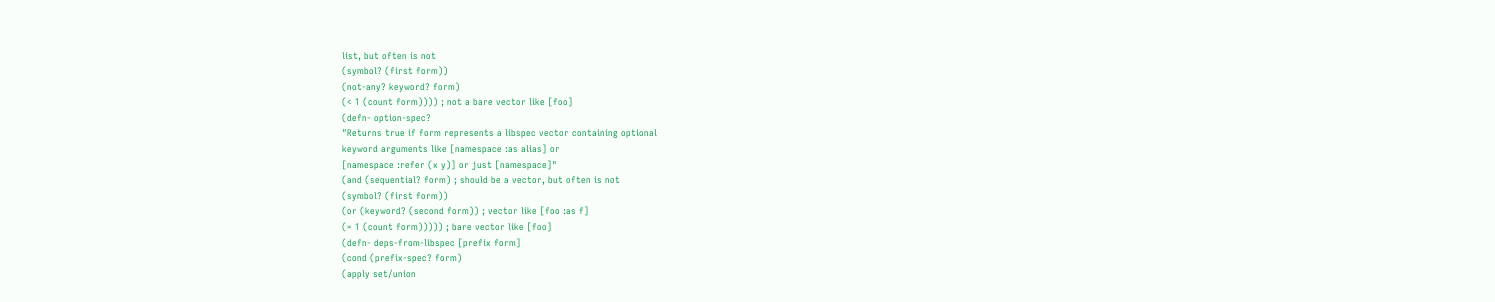list, but often is not
(symbol? (first form))
(not-any? keyword? form)
(< 1 (count form)))) ; not a bare vector like [foo]
(defn- option-spec?
"Returns true if form represents a libspec vector containing optional
keyword arguments like [namespace :as alias] or
[namespace :refer (x y)] or just [namespace]"
(and (sequential? form) ; should be a vector, but often is not
(symbol? (first form))
(or (keyword? (second form)) ; vector like [foo :as f]
(= 1 (count form))))) ; bare vector like [foo]
(defn- deps-from-libspec [prefix form]
(cond (prefix-spec? form)
(apply set/union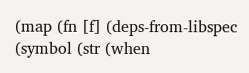(map (fn [f] (deps-from-libspec
(symbol (str (when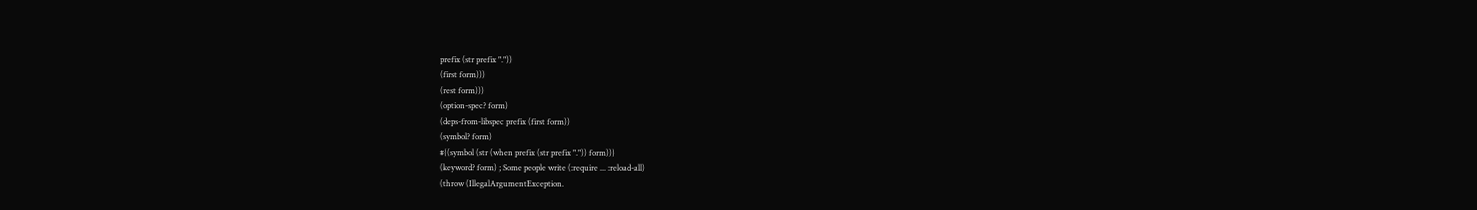prefix (str prefix "."))
(first form)))
(rest form)))
(option-spec? form)
(deps-from-libspec prefix (first form))
(symbol? form)
#{(symbol (str (when prefix (str prefix ".")) form))}
(keyword? form) ; Some people write (:require ... :reload-all)
(throw (IllegalArgumentException.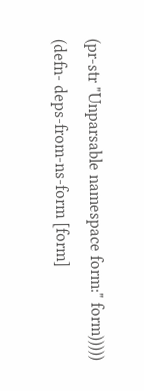(pr-str "Unparsable namespace form:" form)))))
(defn- deps-from-ns-form [form]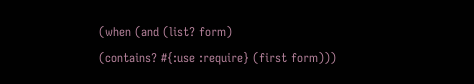(when (and (list? form)
(contains? #{:use :require} (first form)))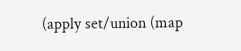(apply set/union (map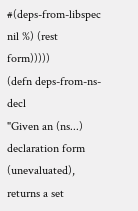#(deps-from-libspec nil %) (rest form)))))
(defn deps-from-ns-decl
"Given an (ns...) declaration form (unevaluated), returns a set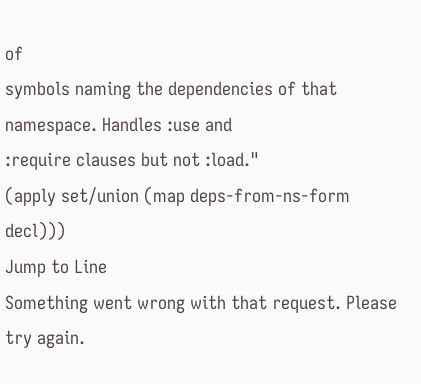of
symbols naming the dependencies of that namespace. Handles :use and
:require clauses but not :load."
(apply set/union (map deps-from-ns-form decl)))
Jump to Line
Something went wrong with that request. Please try again.